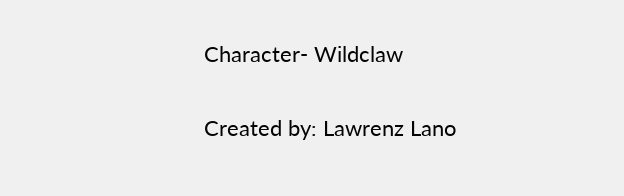Character- Wildclaw

Created by: Lawrenz Lano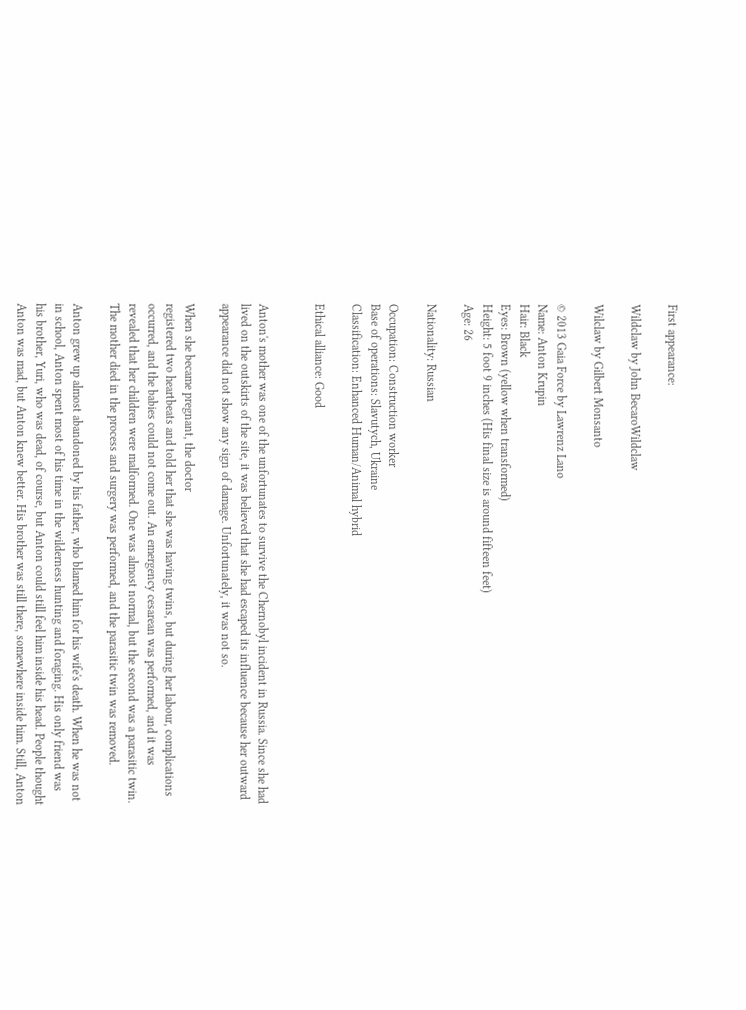First appearance:

Wildclaw by John BecaroWildclaw

Wilclaw by Gilbert Monsanto

© 2013 Gaia Force by Lawrenz Lano
Name: Anton Krupin
Hair: Black
Eyes: Brown (yellow when transformed)
Height: 5 foot 9 inches (His final size is around fifteen feet)
Age: 26

Nationality: Russian

Occupation: Construction worker
Base of operations: Slavutych, Ukraine
Classification: Enhanced Human/Animal hybrid

Ethical alliance: Good


Anton's mother was one of the unfortunates to survive the Chernobyl incident in Russia. Since she had lived on the outskirts of the site, it was believed that she had escaped its influence because her outward appearance did not show any sign of damage. Unfortunately, it was not so.

When she became pregnant, the doctor
registered two heartbeats and told her that she was having twins, but during her labour, complications occurred, and the babies could not come out. An emergency cesarean was performed, and it was revealed that her children were malformed. One was almost normal, but the second was a parasitic twin. The mother died in the process and surgery was performed, and the parasitic twin was removed.

Anton grew up almost abandoned by his father, who blamed him for his wife's death. When he was not in school, Anton spent most of his time in the wilderness hunting and foraging. His only friend was his brother, Yuri, who was dead, of course, but Anton could still feel him inside his head. People thought Anton was mad, but Anton knew better. His brother was still there, somewhere inside him. Still, Anton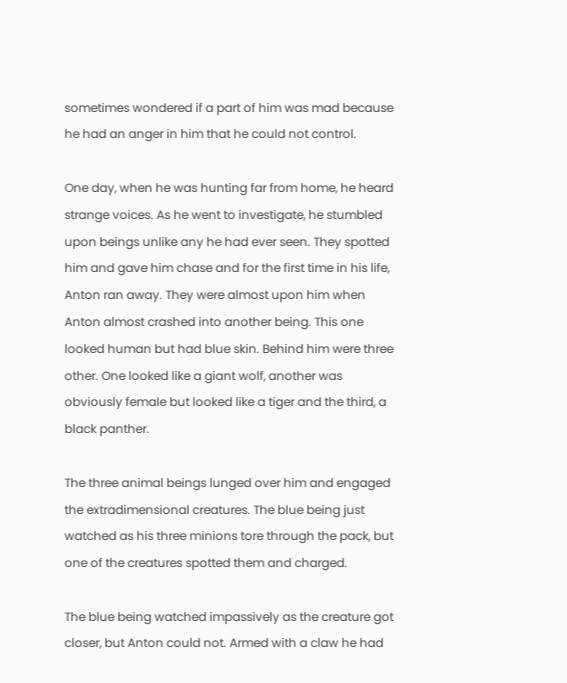sometimes wondered if a part of him was mad because he had an anger in him that he could not control.

One day, when he was hunting far from home, he heard strange voices. As he went to investigate, he stumbled upon beings unlike any he had ever seen. They spotted him and gave him chase and for the first time in his life, Anton ran away. They were almost upon him when Anton almost crashed into another being. This one looked human but had blue skin. Behind him were three other. One looked like a giant wolf, another was obviously female but looked like a tiger and the third, a black panther.

The three animal beings lunged over him and engaged the extradimensional creatures. The blue being just watched as his three minions tore through the pack, but one of the creatures spotted them and charged.

The blue being watched impassively as the creature got closer, but Anton could not. Armed with a claw he had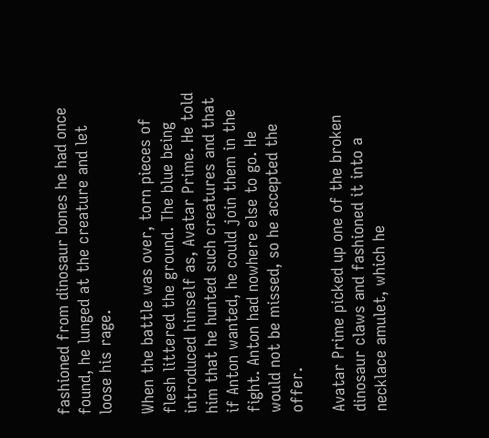fashioned from dinosaur bones he had once found, he lunged at the creature and let loose his rage.

When the battle was over, torn pieces of flesh littered the ground. The blue being introduced himself as, Avatar Prime. He told him that he hunted such creatures and that if Anton wanted, he could join them in the fight. Anton had nowhere else to go. He would not be missed, so he accepted the offer.

Avatar Prime picked up one of the broken dinosaur claws and fashioned it into a necklace amulet, which he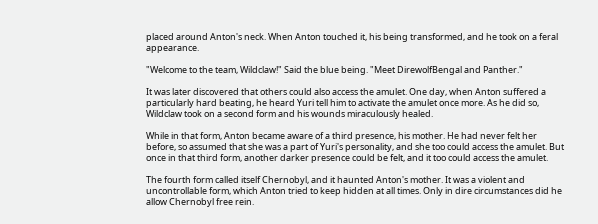placed around Anton's neck. When Anton touched it, his being transformed, and he took on a feral appearance.

"Welcome to the team, Wildclaw!" Said the blue being. "Meet DirewolfBengal and Panther."

It was later discovered that others could also access the amulet. One day, when Anton suffered a particularly hard beating, he heard Yuri tell him to activate the amulet once more. As he did so, Wildclaw took on a second form and his wounds miraculously healed.

While in that form, Anton became aware of a third presence, his mother. He had never felt her before, so assumed that she was a part of Yuri's personality, and she too could access the amulet. But once in that third form, another darker presence could be felt, and it too could access the amulet.

The fourth form called itself Chernobyl, and it haunted Anton's mother. It was a violent and uncontrollable form, which Anton tried to keep hidden at all times. Only in dire circumstances did he allow Chernobyl free rein.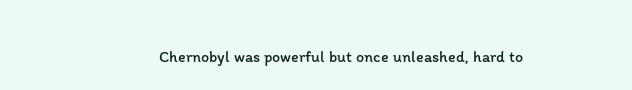Chernobyl was powerful but once unleashed, hard to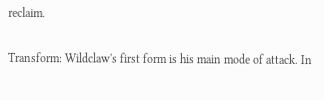reclaim.

Transform: Wildclaw's first form is his main mode of attack. In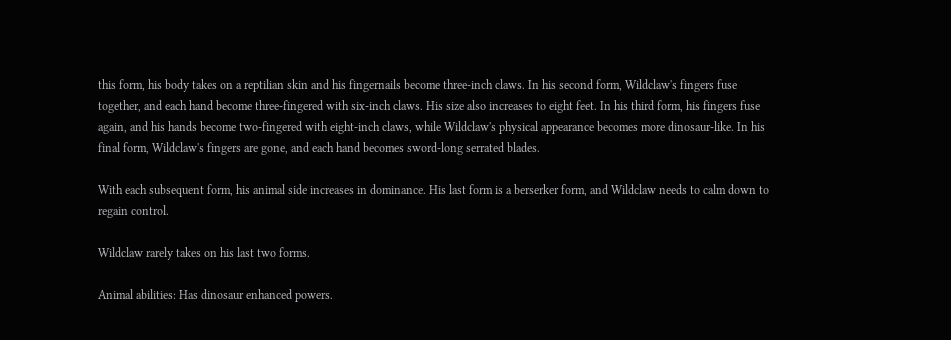this form, his body takes on a reptilian skin and his fingernails become three-inch claws. In his second form, Wildclaw's fingers fuse together, and each hand become three-fingered with six-inch claws. His size also increases to eight feet. In his third form, his fingers fuse again, and his hands become two-fingered with eight-inch claws, while Wildclaw's physical appearance becomes more dinosaur-like. In his final form, Wildclaw's fingers are gone, and each hand becomes sword-long serrated blades.

With each subsequent form, his animal side increases in dominance. His last form is a berserker form, and Wildclaw needs to calm down to regain control.

Wildclaw rarely takes on his last two forms.

Animal abilities: Has dinosaur enhanced powers.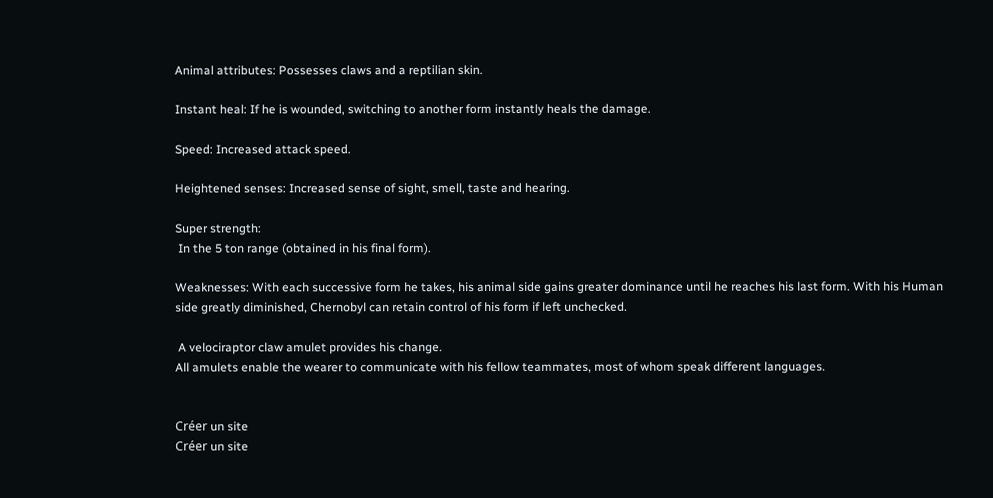Animal attributes: Possesses claws and a reptilian skin.

Instant heal: If he is wounded, switching to another form instantly heals the damage.

Speed: Increased attack speed.

Heightened senses: Increased sense of sight, smell, taste and hearing.

Super strength:
 In the 5 ton range (obtained in his final form).

Weaknesses: With each successive form he takes, his animal side gains greater dominance until he reaches his last form. With his Human side greatly diminished, Chernobyl can retain control of his form if left unchecked.

 A velociraptor claw amulet provides his change.
All amulets enable the wearer to communicate with his fellow teammates, most of whom speak different languages.


Créer un site
Créer un site